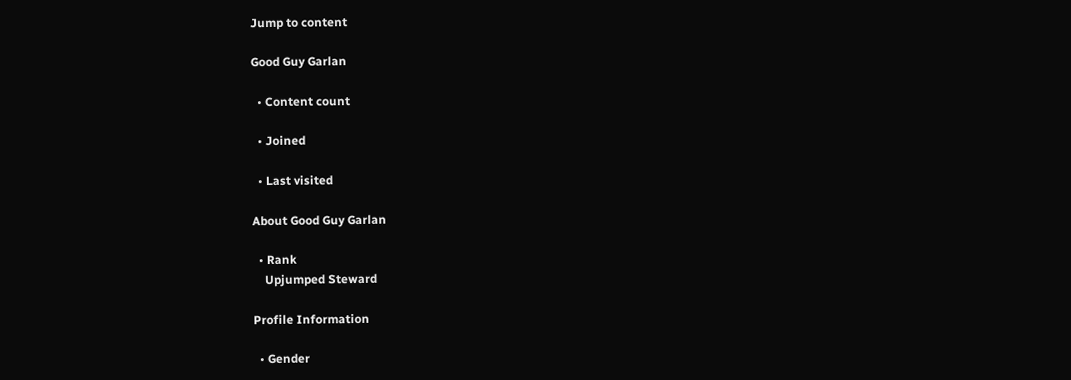Jump to content

Good Guy Garlan

  • Content count

  • Joined

  • Last visited

About Good Guy Garlan

  • Rank
    Upjumped Steward

Profile Information

  • Gender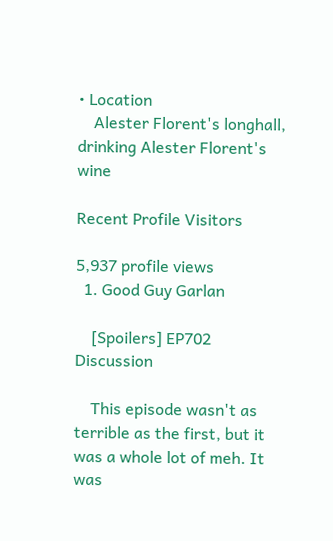• Location
    Alester Florent's longhall, drinking Alester Florent's wine

Recent Profile Visitors

5,937 profile views
  1. Good Guy Garlan

    [Spoilers] EP702 Discussion

    This episode wasn't as terrible as the first, but it was a whole lot of meh. It was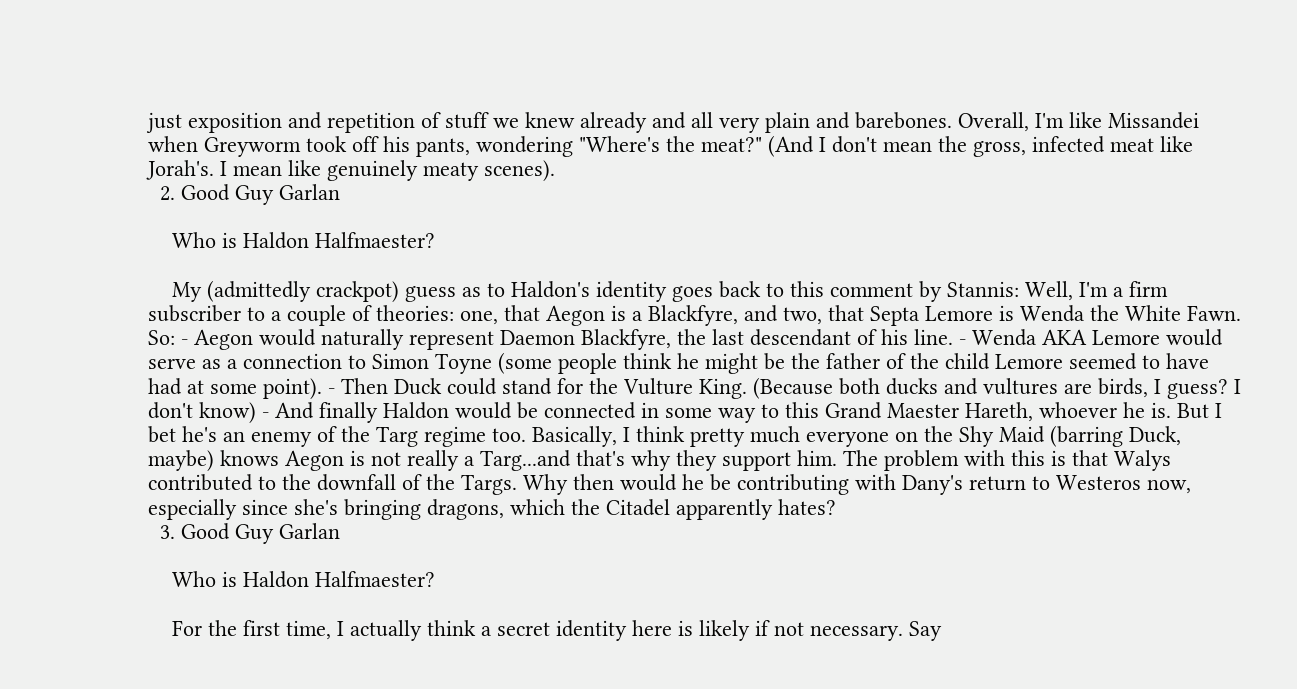just exposition and repetition of stuff we knew already and all very plain and barebones. Overall, I'm like Missandei when Greyworm took off his pants, wondering "Where's the meat?" (And I don't mean the gross, infected meat like Jorah's. I mean like genuinely meaty scenes).
  2. Good Guy Garlan

    Who is Haldon Halfmaester?

    My (admittedly crackpot) guess as to Haldon's identity goes back to this comment by Stannis: Well, I'm a firm subscriber to a couple of theories: one, that Aegon is a Blackfyre, and two, that Septa Lemore is Wenda the White Fawn. So: - Aegon would naturally represent Daemon Blackfyre, the last descendant of his line. - Wenda AKA Lemore would serve as a connection to Simon Toyne (some people think he might be the father of the child Lemore seemed to have had at some point). - Then Duck could stand for the Vulture King. (Because both ducks and vultures are birds, I guess? I don't know) - And finally Haldon would be connected in some way to this Grand Maester Hareth, whoever he is. But I bet he's an enemy of the Targ regime too. Basically, I think pretty much everyone on the Shy Maid (barring Duck, maybe) knows Aegon is not really a Targ...and that's why they support him. The problem with this is that Walys contributed to the downfall of the Targs. Why then would he be contributing with Dany's return to Westeros now, especially since she's bringing dragons, which the Citadel apparently hates?
  3. Good Guy Garlan

    Who is Haldon Halfmaester?

    For the first time, I actually think a secret identity here is likely if not necessary. Say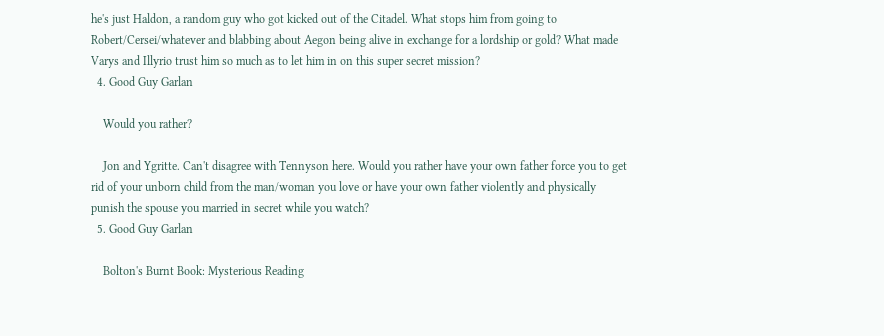he's just Haldon, a random guy who got kicked out of the Citadel. What stops him from going to Robert/Cersei/whatever and blabbing about Aegon being alive in exchange for a lordship or gold? What made Varys and Illyrio trust him so much as to let him in on this super secret mission?
  4. Good Guy Garlan

    Would you rather?

    Jon and Ygritte. Can't disagree with Tennyson here. Would you rather have your own father force you to get rid of your unborn child from the man/woman you love or have your own father violently and physically punish the spouse you married in secret while you watch?
  5. Good Guy Garlan

    Bolton's Burnt Book: Mysterious Reading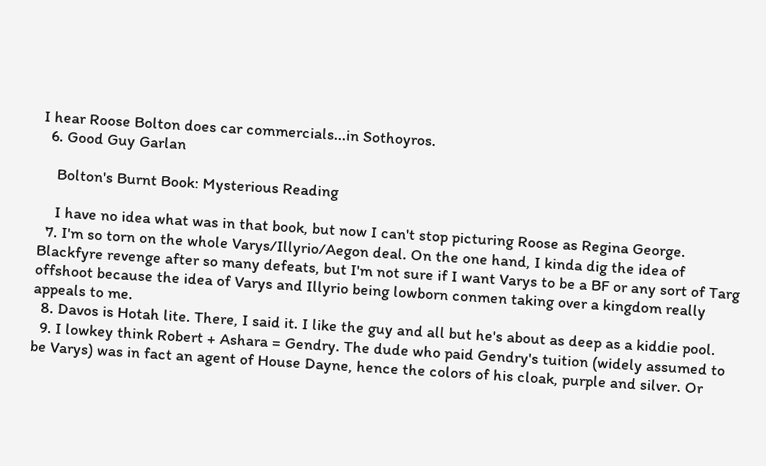I hear Roose Bolton does car commercials...in Sothoyros.
  6. Good Guy Garlan

    Bolton's Burnt Book: Mysterious Reading

    I have no idea what was in that book, but now I can't stop picturing Roose as Regina George.
  7. I'm so torn on the whole Varys/Illyrio/Aegon deal. On the one hand, I kinda dig the idea of Blackfyre revenge after so many defeats, but I'm not sure if I want Varys to be a BF or any sort of Targ offshoot because the idea of Varys and Illyrio being lowborn conmen taking over a kingdom really appeals to me.
  8. Davos is Hotah lite. There, I said it. I like the guy and all but he's about as deep as a kiddie pool.
  9. I lowkey think Robert + Ashara = Gendry. The dude who paid Gendry's tuition (widely assumed to be Varys) was in fact an agent of House Dayne, hence the colors of his cloak, purple and silver. Or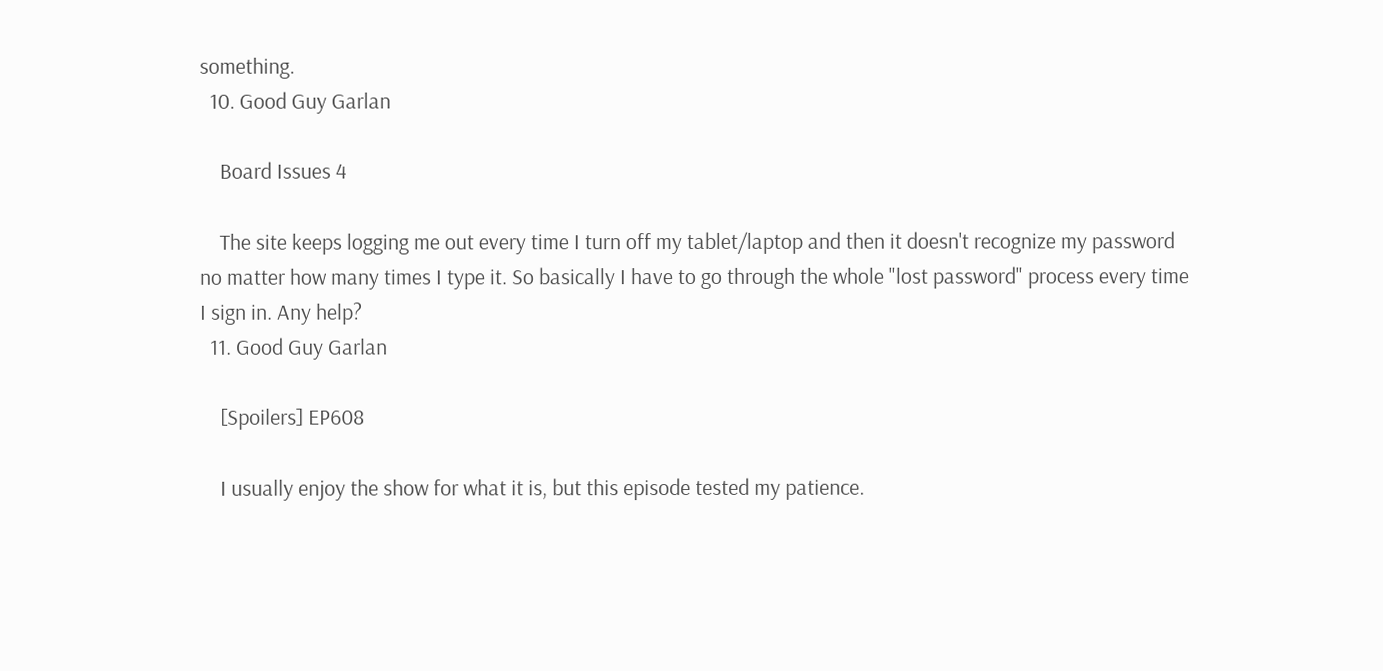something.
  10. Good Guy Garlan

    Board Issues 4

    The site keeps logging me out every time I turn off my tablet/laptop and then it doesn't recognize my password no matter how many times I type it. So basically I have to go through the whole "lost password" process every time I sign in. Any help?
  11. Good Guy Garlan

    [Spoilers] EP608

    I usually enjoy the show for what it is, but this episode tested my patience.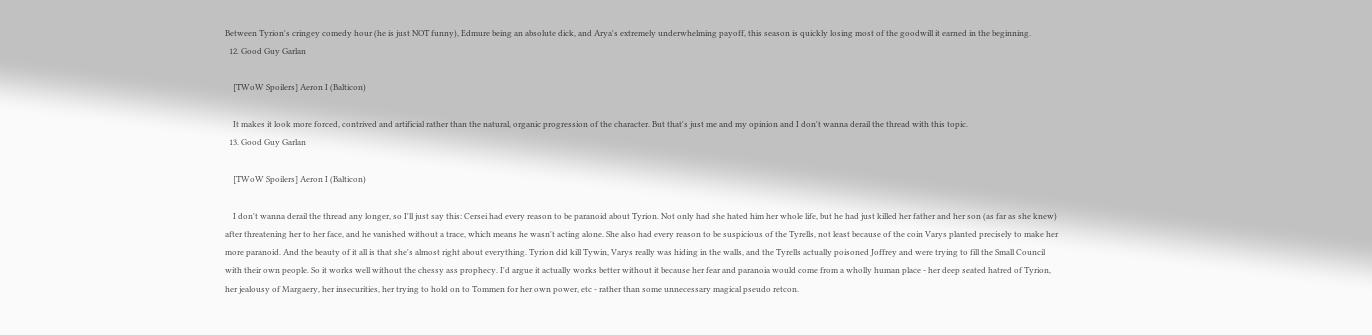Between Tyrion's cringey comedy hour (he is just NOT funny), Edmure being an absolute dick, and Arya's extremely underwhelming payoff, this season is quickly losing most of the goodwill it earned in the beginning.
  12. Good Guy Garlan

    [TWoW Spoilers] Aeron I (Balticon)

    It makes it look more forced, contrived and artificial rather than the natural, organic progression of the character. But that's just me and my opinion and I don't wanna derail the thread with this topic.
  13. Good Guy Garlan

    [TWoW Spoilers] Aeron I (Balticon)

    I don't wanna derail the thread any longer, so I'll just say this: Cersei had every reason to be paranoid about Tyrion. Not only had she hated him her whole life, but he had just killed her father and her son (as far as she knew) after threatening her to her face, and he vanished without a trace, which means he wasn't acting alone. She also had every reason to be suspicious of the Tyrells, not least because of the coin Varys planted precisely to make her more paranoid. And the beauty of it all is that she's almost right about everything. Tyrion did kill Tywin, Varys really was hiding in the walls, and the Tyrells actually poisoned Joffrey and were trying to fill the Small Council with their own people. So it works well without the chessy ass prophecy. I'd argue it actually works better without it because her fear and paranoia would come from a wholly human place - her deep seated hatred of Tyrion, her jealousy of Margaery, her insecurities, her trying to hold on to Tommen for her own power, etc - rather than some unnecessary magical pseudo retcon.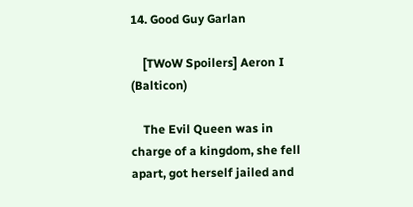14. Good Guy Garlan

    [TWoW Spoilers] Aeron I (Balticon)

    The Evil Queen was in charge of a kingdom, she fell apart, got herself jailed and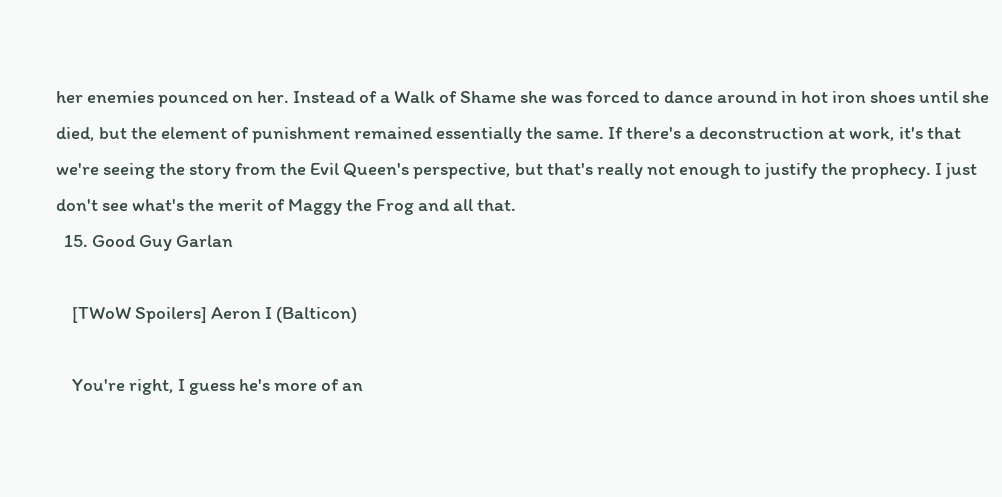her enemies pounced on her. Instead of a Walk of Shame she was forced to dance around in hot iron shoes until she died, but the element of punishment remained essentially the same. If there's a deconstruction at work, it's that we're seeing the story from the Evil Queen's perspective, but that's really not enough to justify the prophecy. I just don't see what's the merit of Maggy the Frog and all that.
  15. Good Guy Garlan

    [TWoW Spoilers] Aeron I (Balticon)

    You're right, I guess he's more of an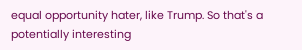equal opportunity hater, like Trump. So that's a potentially interesting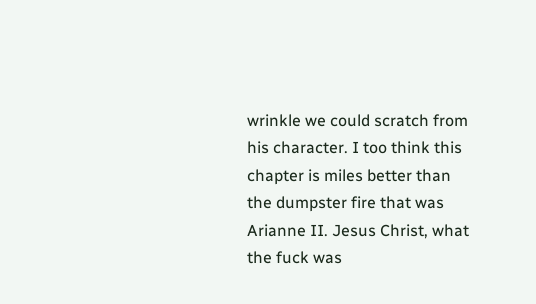wrinkle we could scratch from his character. I too think this chapter is miles better than the dumpster fire that was Arianne II. Jesus Christ, what the fuck was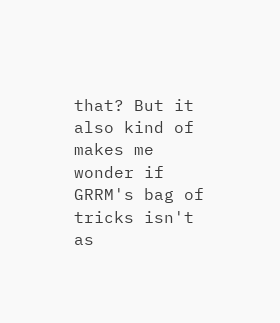that? But it also kind of makes me wonder if GRRM's bag of tricks isn't as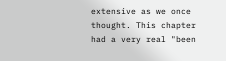extensive as we once thought. This chapter had a very real "been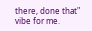there, done that" vibe for me.